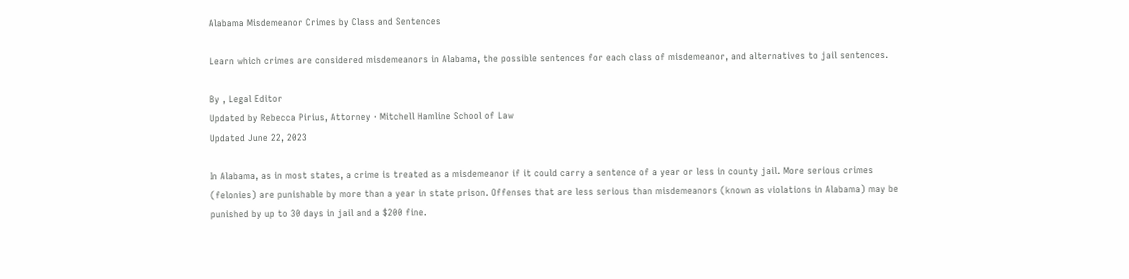Alabama Misdemeanor Crimes by Class and Sentences

Learn which crimes are considered misdemeanors in Alabama, the possible sentences for each class of misdemeanor, and alternatives to jail sentences.

By , Legal Editor
Updated by Rebecca Pirius, Attorney · Mitchell Hamline School of Law
Updated June 22, 2023

In Alabama, as in most states, a crime is treated as a misdemeanor if it could carry a sentence of a year or less in county jail. More serious crimes (felonies) are punishable by more than a year in state prison. Offenses that are less serious than misdemeanors (known as violations in Alabama) may be punished by up to 30 days in jail and a $200 fine.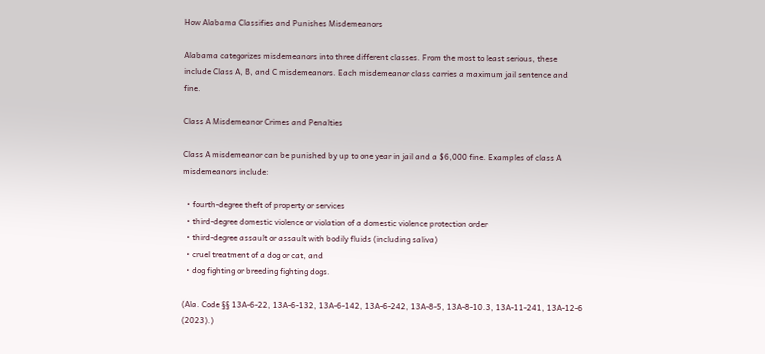How Alabama Classifies and Punishes Misdemeanors

Alabama categorizes misdemeanors into three different classes. From the most to least serious, these include Class A, B, and C misdemeanors. Each misdemeanor class carries a maximum jail sentence and fine.

Class A Misdemeanor Crimes and Penalties

Class A misdemeanor can be punished by up to one year in jail and a $6,000 fine. Examples of class A misdemeanors include:

  • fourth-degree theft of property or services
  • third-degree domestic violence or violation of a domestic violence protection order
  • third-degree assault or assault with bodily fluids (including saliva)
  • cruel treatment of a dog or cat, and
  • dog fighting or breeding fighting dogs.

(Ala. Code §§ 13A-6-22, 13A-6-132, 13A-6-142, 13A-6-242, 13A-8-5, 13A-8-10.3, 13A-11-241, 13A-12-6 (2023).)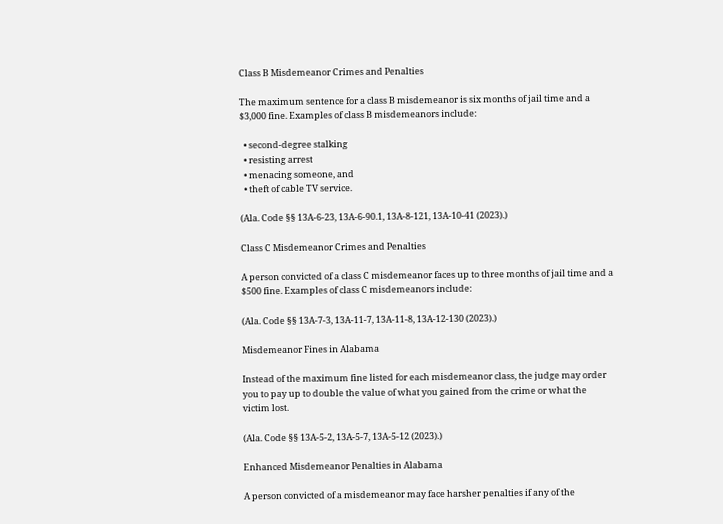Class B Misdemeanor Crimes and Penalties

The maximum sentence for a class B misdemeanor is six months of jail time and a $3,000 fine. Examples of class B misdemeanors include:

  • second-degree stalking
  • resisting arrest
  • menacing someone, and
  • theft of cable TV service.

(Ala. Code §§ 13A-6-23, 13A-6-90.1, 13A-8-121, 13A-10-41 (2023).)

Class C Misdemeanor Crimes and Penalties

A person convicted of a class C misdemeanor faces up to three months of jail time and a $500 fine. Examples of class C misdemeanors include:

(Ala. Code §§ 13A-7-3, 13A-11-7, 13A-11-8, 13A-12-130 (2023).)

Misdemeanor Fines in Alabama

Instead of the maximum fine listed for each misdemeanor class, the judge may order you to pay up to double the value of what you gained from the crime or what the victim lost.

(Ala. Code §§ 13A-5-2, 13A-5-7, 13A-5-12 (2023).)

Enhanced Misdemeanor Penalties in Alabama

A person convicted of a misdemeanor may face harsher penalties if any of the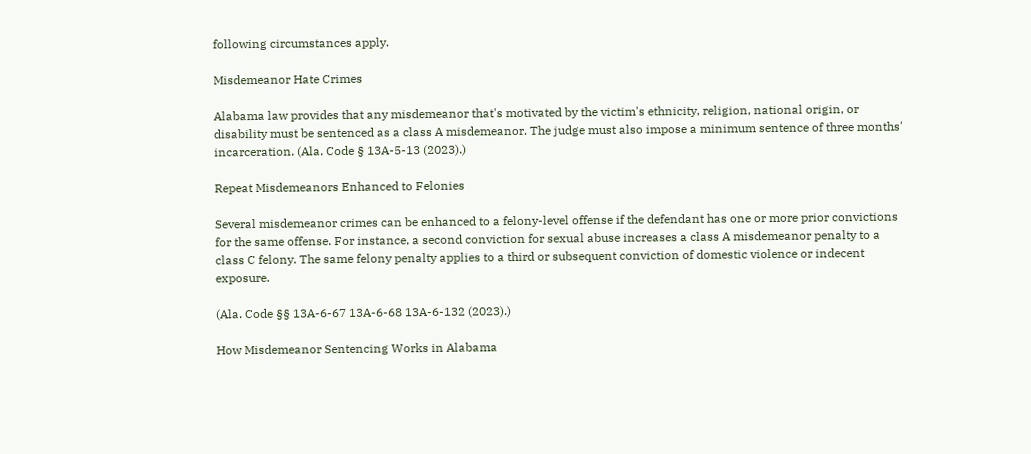following circumstances apply.

Misdemeanor Hate Crimes

Alabama law provides that any misdemeanor that's motivated by the victim's ethnicity, religion, national origin, or disability must be sentenced as a class A misdemeanor. The judge must also impose a minimum sentence of three months' incarceration. (Ala. Code § 13A-5-13 (2023).)

Repeat Misdemeanors Enhanced to Felonies

Several misdemeanor crimes can be enhanced to a felony-level offense if the defendant has one or more prior convictions for the same offense. For instance, a second conviction for sexual abuse increases a class A misdemeanor penalty to a class C felony. The same felony penalty applies to a third or subsequent conviction of domestic violence or indecent exposure.

(Ala. Code §§ 13A-6-67 13A-6-68 13A-6-132 (2023).)

How Misdemeanor Sentencing Works in Alabama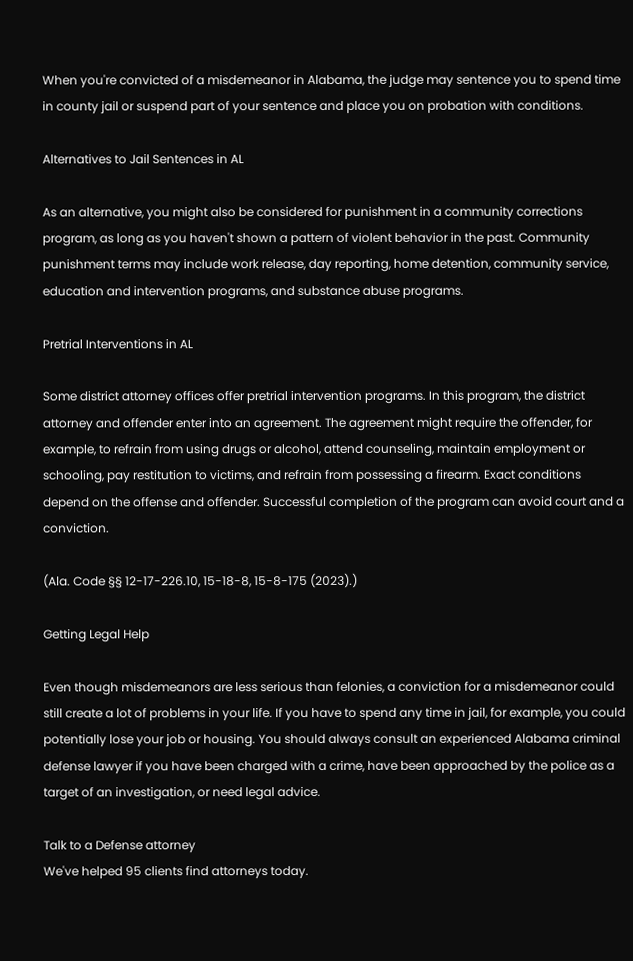When you're convicted of a misdemeanor in Alabama, the judge may sentence you to spend time in county jail or suspend part of your sentence and place you on probation with conditions.

Alternatives to Jail Sentences in AL

As an alternative, you might also be considered for punishment in a community corrections program, as long as you haven't shown a pattern of violent behavior in the past. Community punishment terms may include work release, day reporting, home detention, community service, education and intervention programs, and substance abuse programs.

Pretrial Interventions in AL

Some district attorney offices offer pretrial intervention programs. In this program, the district attorney and offender enter into an agreement. The agreement might require the offender, for example, to refrain from using drugs or alcohol, attend counseling, maintain employment or schooling, pay restitution to victims, and refrain from possessing a firearm. Exact conditions depend on the offense and offender. Successful completion of the program can avoid court and a conviction.

(Ala. Code §§ 12-17-226.10, 15-18-8, 15-8-175 (2023).)

Getting Legal Help

Even though misdemeanors are less serious than felonies, a conviction for a misdemeanor could still create a lot of problems in your life. If you have to spend any time in jail, for example, you could potentially lose your job or housing. You should always consult an experienced Alabama criminal defense lawyer if you have been charged with a crime, have been approached by the police as a target of an investigation, or need legal advice.

Talk to a Defense attorney
We've helped 95 clients find attorneys today.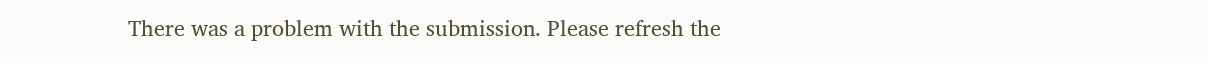There was a problem with the submission. Please refresh the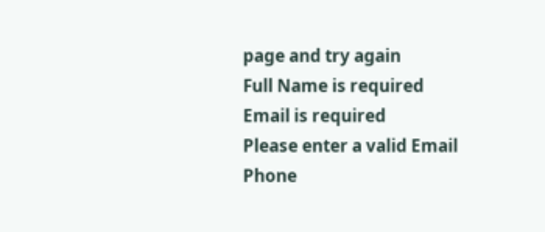page and try again
Full Name is required
Email is required
Please enter a valid Email
Phone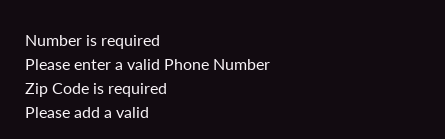Number is required
Please enter a valid Phone Number
Zip Code is required
Please add a valid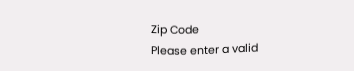Zip Code
Please enter a valid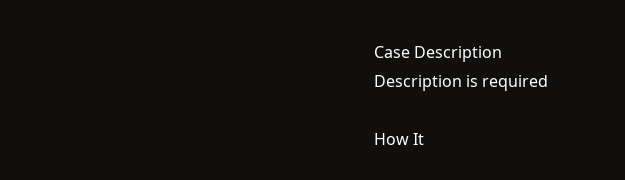Case Description
Description is required

How It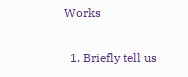Works

  1. Briefly tell us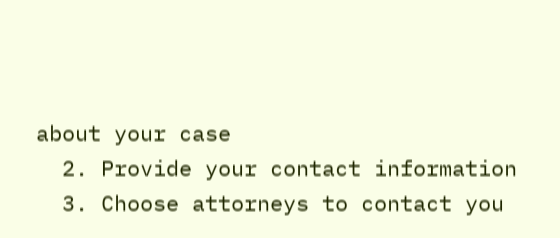about your case
  2. Provide your contact information
  3. Choose attorneys to contact you